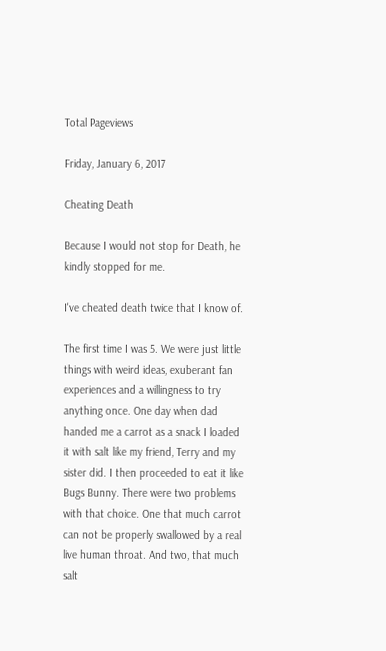Total Pageviews

Friday, January 6, 2017

Cheating Death

Because I would not stop for Death, he kindly stopped for me.

I've cheated death twice that I know of.

The first time I was 5. We were just little things with weird ideas, exuberant fan experiences and a willingness to try anything once. One day when dad handed me a carrot as a snack I loaded it with salt like my friend, Terry and my sister did. I then proceeded to eat it like Bugs Bunny. There were two problems with that choice. One that much carrot can not be properly swallowed by a real live human throat. And two, that much salt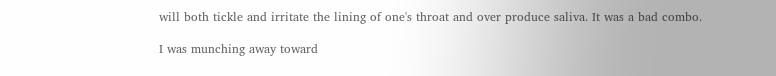will both tickle and irritate the lining of one's throat and over produce saliva. It was a bad combo.

I was munching away toward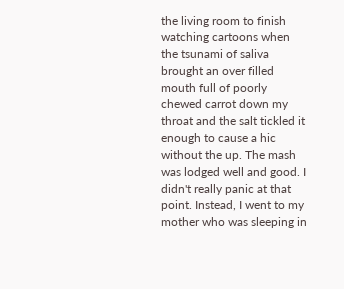the living room to finish watching cartoons when the tsunami of saliva brought an over filled mouth full of poorly chewed carrot down my throat and the salt tickled it enough to cause a hic without the up. The mash was lodged well and good. I didn't really panic at that point. Instead, I went to my mother who was sleeping in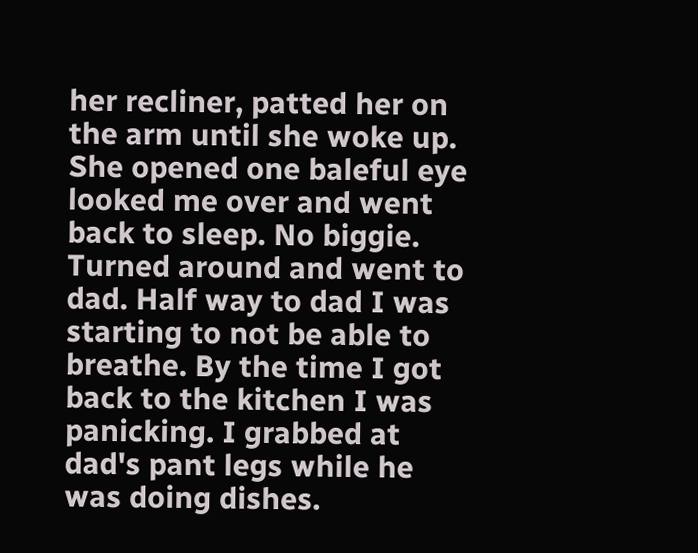her recliner, patted her on the arm until she woke up. She opened one baleful eye looked me over and went back to sleep. No biggie. Turned around and went to dad. Half way to dad I was starting to not be able to breathe. By the time I got back to the kitchen I was panicking. I grabbed at dad's pant legs while he was doing dishes.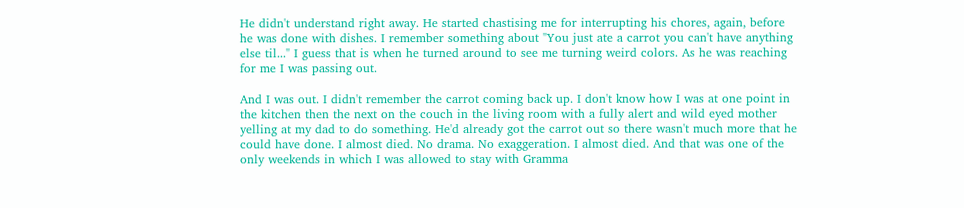He didn't understand right away. He started chastising me for interrupting his chores, again, before he was done with dishes. I remember something about "You just ate a carrot you can't have anything else til..." I guess that is when he turned around to see me turning weird colors. As he was reaching for me I was passing out.

And I was out. I didn't remember the carrot coming back up. I don't know how I was at one point in the kitchen then the next on the couch in the living room with a fully alert and wild eyed mother yelling at my dad to do something. He'd already got the carrot out so there wasn't much more that he could have done. I almost died. No drama. No exaggeration. I almost died. And that was one of the only weekends in which I was allowed to stay with Gramma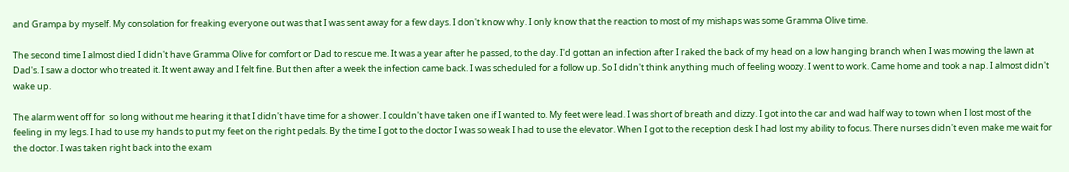and Grampa by myself. My consolation for freaking everyone out was that I was sent away for a few days. I don't know why. I only know that the reaction to most of my mishaps was some Gramma Olive time.

The second time I almost died I didn't have Gramma Olive for comfort or Dad to rescue me. It was a year after he passed, to the day. I'd gottan an infection after I raked the back of my head on a low hanging branch when I was mowing the lawn at Dad's. I saw a doctor who treated it. It went away and I felt fine. But then after a week the infection came back. I was scheduled for a follow up. So I didn't think anything much of feeling woozy. I went to work. Came home and took a nap. I almost didn't wake up.

The alarm went off for  so long without me hearing it that I didn't have time for a shower. I couldn't have taken one if I wanted to. My feet were lead. I was short of breath and dizzy. I got into the car and wad half way to town when I lost most of the feeling in my legs. I had to use my hands to put my feet on the right pedals. By the time I got to the doctor I was so weak I had to use the elevator. When I got to the reception desk I had lost my ability to focus. There nurses didn't even make me wait for the doctor. I was taken right back into the exam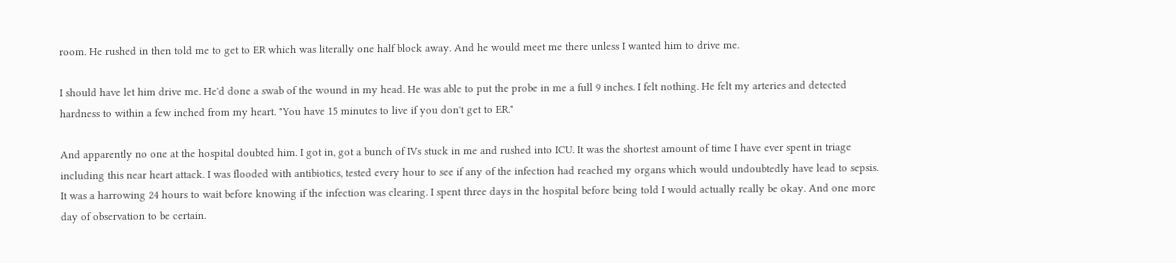room. He rushed in then told me to get to ER which was literally one half block away. And he would meet me there unless I wanted him to drive me.

I should have let him drive me. He'd done a swab of the wound in my head. He was able to put the probe in me a full 9 inches. I felt nothing. He felt my arteries and detected hardness to within a few inched from my heart. "You have 15 minutes to live if you don't get to ER."

And apparently no one at the hospital doubted him. I got in, got a bunch of IVs stuck in me and rushed into ICU. It was the shortest amount of time I have ever spent in triage including this near heart attack. I was flooded with antibiotics, tested every hour to see if any of the infection had reached my organs which would undoubtedly have lead to sepsis. It was a harrowing 24 hours to wait before knowing if the infection was clearing. I spent three days in the hospital before being told I would actually really be okay. And one more day of observation to be certain.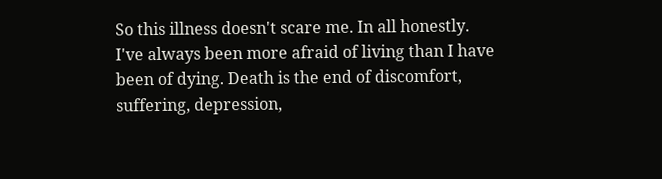So this illness doesn't scare me. In all honestly. I've always been more afraid of living than I have been of dying. Death is the end of discomfort, suffering, depression,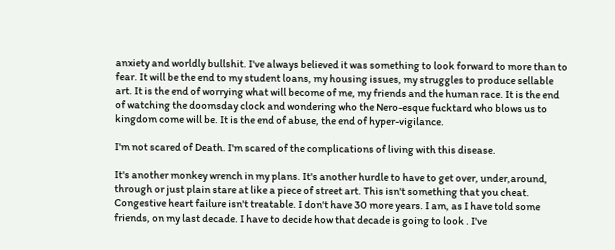anxiety and worldly bullshit. I've always believed it was something to look forward to more than to fear. It will be the end to my student loans, my housing issues, my struggles to produce sellable art. It is the end of worrying what will become of me, my friends and the human race. It is the end of watching the doomsday clock and wondering who the Nero-esque fucktard who blows us to kingdom come will be. It is the end of abuse, the end of hyper-vigilance.

I'm not scared of Death. I'm scared of the complications of living with this disease.

It's another monkey wrench in my plans. It's another hurdle to have to get over, under,around, through or just plain stare at like a piece of street art. This isn't something that you cheat. Congestive heart failure isn't treatable. I don't have 30 more years. I am, as I have told some friends, on my last decade. I have to decide how that decade is going to look . I've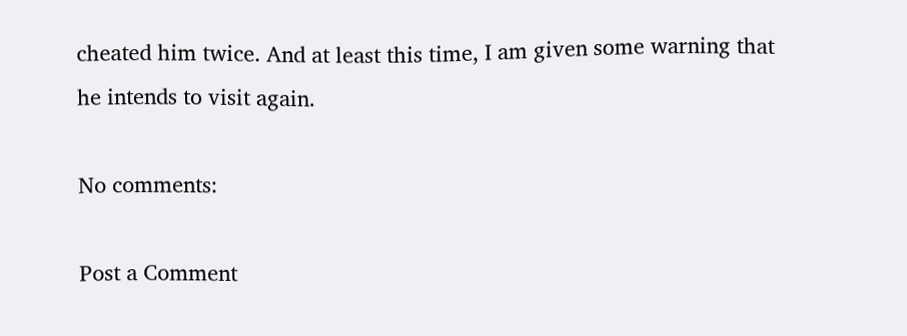cheated him twice. And at least this time, I am given some warning that he intends to visit again.

No comments:

Post a Comment